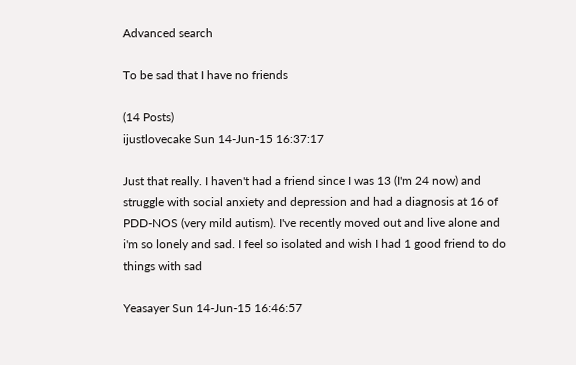Advanced search

To be sad that I have no friends

(14 Posts)
ijustlovecake Sun 14-Jun-15 16:37:17

Just that really. I haven't had a friend since I was 13 (I'm 24 now) and struggle with social anxiety and depression and had a diagnosis at 16 of PDD-NOS (very mild autism). I've recently moved out and live alone and i'm so lonely and sad. I feel so isolated and wish I had 1 good friend to do things with sad

Yeasayer Sun 14-Jun-15 16:46:57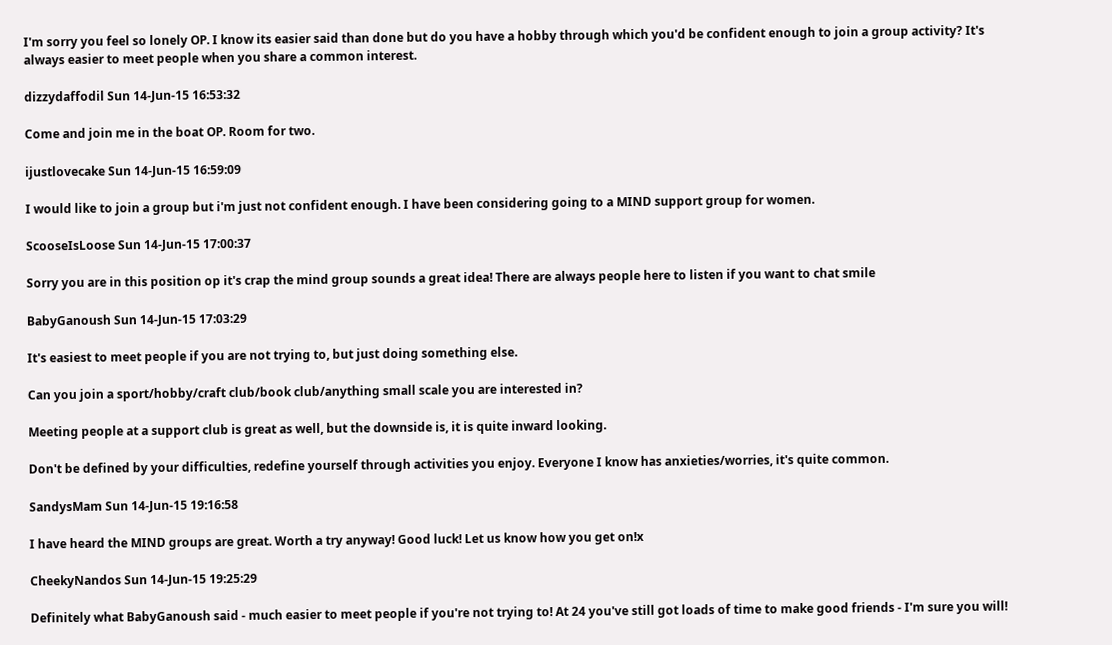I'm sorry you feel so lonely OP. I know its easier said than done but do you have a hobby through which you'd be confident enough to join a group activity? It's always easier to meet people when you share a common interest.

dizzydaffodil Sun 14-Jun-15 16:53:32

Come and join me in the boat OP. Room for two.

ijustlovecake Sun 14-Jun-15 16:59:09

I would like to join a group but i'm just not confident enough. I have been considering going to a MIND support group for women.

ScooseIsLoose Sun 14-Jun-15 17:00:37

Sorry you are in this position op it's crap the mind group sounds a great idea! There are always people here to listen if you want to chat smile

BabyGanoush Sun 14-Jun-15 17:03:29

It's easiest to meet people if you are not trying to, but just doing something else.

Can you join a sport/hobby/craft club/book club/anything small scale you are interested in?

Meeting people at a support club is great as well, but the downside is, it is quite inward looking.

Don't be defined by your difficulties, redefine yourself through activities you enjoy. Everyone I know has anxieties/worries, it's quite common.

SandysMam Sun 14-Jun-15 19:16:58

I have heard the MIND groups are great. Worth a try anyway! Good luck! Let us know how you get on!x

CheekyNandos Sun 14-Jun-15 19:25:29

Definitely what BabyGanoush said - much easier to meet people if you're not trying to! At 24 you've still got loads of time to make good friends - I'm sure you will!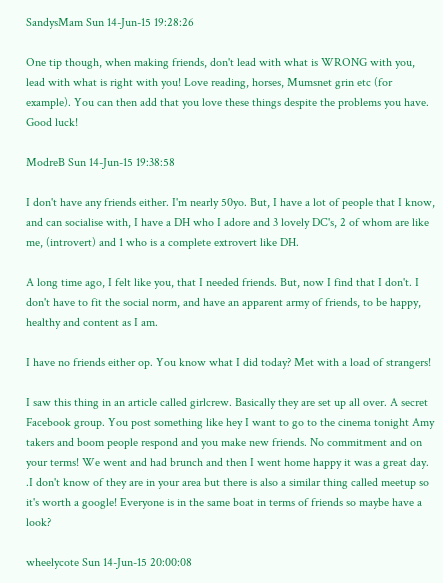SandysMam Sun 14-Jun-15 19:28:26

One tip though, when making friends, don't lead with what is WRONG with you, lead with what is right with you! Love reading, horses, Mumsnet grin etc (for example). You can then add that you love these things despite the problems you have. Good luck!

ModreB Sun 14-Jun-15 19:38:58

I don't have any friends either. I'm nearly 50yo. But, I have a lot of people that I know, and can socialise with, I have a DH who I adore and 3 lovely DC's, 2 of whom are like me, (introvert) and 1 who is a complete extrovert like DH.

A long time ago, I felt like you, that I needed friends. But, now I find that I don't. I don't have to fit the social norm, and have an apparent army of friends, to be happy, healthy and content as I am.

I have no friends either op. You know what I did today? Met with a load of strangers!

I saw this thing in an article called girlcrew. Basically they are set up all over. A secret Facebook group. You post something like hey I want to go to the cinema tonight Amy takers and boom people respond and you make new friends. No commitment and on your terms! We went and had brunch and then I went home happy it was a great day.
.I don't know of they are in your area but there is also a similar thing called meetup so it's worth a google! Everyone is in the same boat in terms of friends so maybe have a look?

wheelycote Sun 14-Jun-15 20:00:08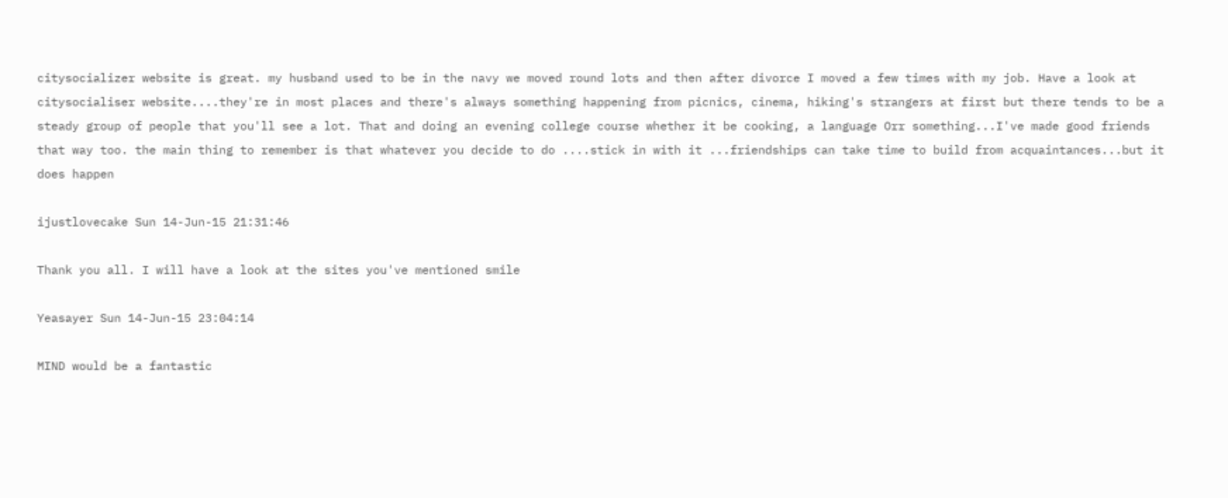citysocializer website is great. my husband used to be in the navy we moved round lots and then after divorce I moved a few times with my job. Have a look at citysocialiser website....they're in most places and there's always something happening from picnics, cinema, hiking's strangers at first but there tends to be a steady group of people that you'll see a lot. That and doing an evening college course whether it be cooking, a language Orr something...I've made good friends that way too. the main thing to remember is that whatever you decide to do ....stick in with it ...friendships can take time to build from acquaintances...but it does happen

ijustlovecake Sun 14-Jun-15 21:31:46

Thank you all. I will have a look at the sites you've mentioned smile

Yeasayer Sun 14-Jun-15 23:04:14

MIND would be a fantastic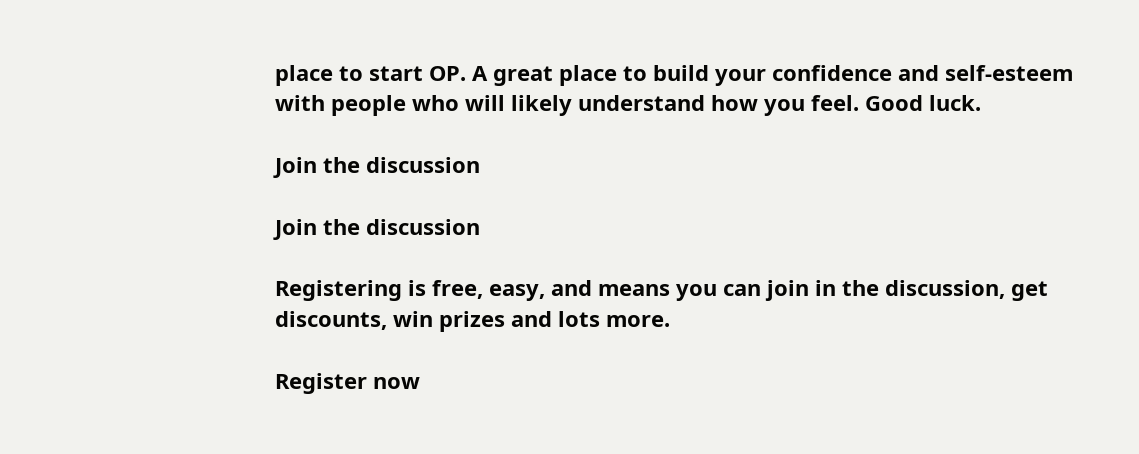place to start OP. A great place to build your confidence and self-esteem with people who will likely understand how you feel. Good luck.

Join the discussion

Join the discussion

Registering is free, easy, and means you can join in the discussion, get discounts, win prizes and lots more.

Register now